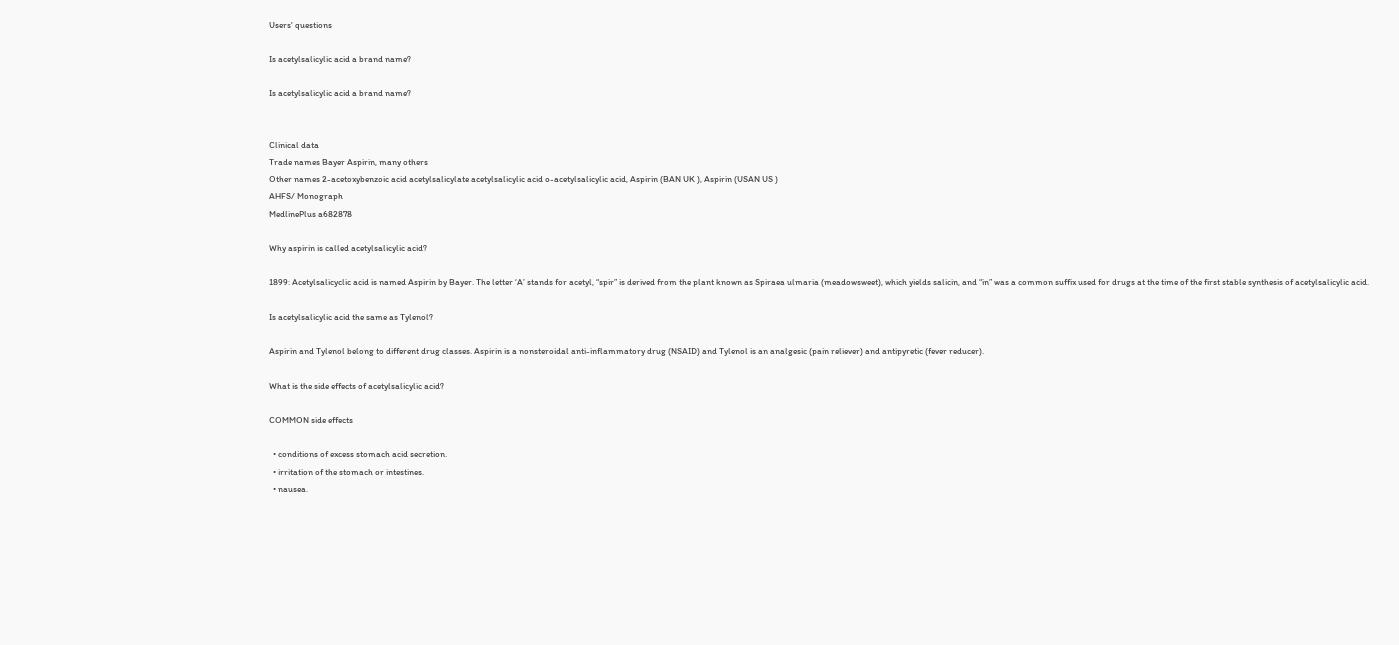Users' questions

Is acetylsalicylic acid a brand name?

Is acetylsalicylic acid a brand name?


Clinical data
Trade names Bayer Aspirin, many others
Other names 2-acetoxybenzoic acid acetylsalicylate acetylsalicylic acid o-acetylsalicylic acid, Aspirin (BAN UK ), Aspirin (USAN US )
AHFS/ Monograph
MedlinePlus a682878

Why aspirin is called acetylsalicylic acid?

1899: Acetylsalicyclic acid is named Aspirin by Bayer. The letter ‘A’ stands for acetyl, “spir” is derived from the plant known as Spiraea ulmaria (meadowsweet), which yields salicin, and “in” was a common suffix used for drugs at the time of the first stable synthesis of acetylsalicylic acid.

Is acetylsalicylic acid the same as Tylenol?

Aspirin and Tylenol belong to different drug classes. Aspirin is a nonsteroidal anti-inflammatory drug (NSAID) and Tylenol is an analgesic (pain reliever) and antipyretic (fever reducer).

What is the side effects of acetylsalicylic acid?

COMMON side effects

  • conditions of excess stomach acid secretion.
  • irritation of the stomach or intestines.
  • nausea.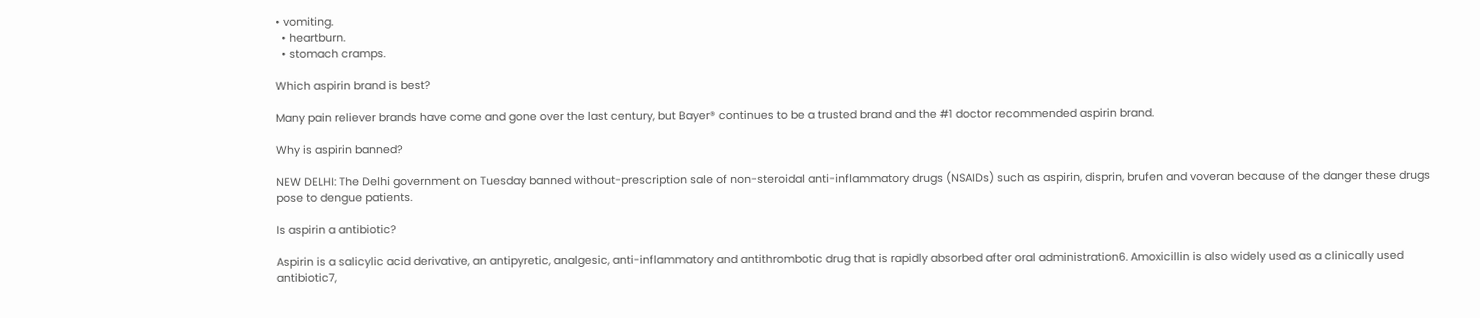• vomiting.
  • heartburn.
  • stomach cramps.

Which aspirin brand is best?

Many pain reliever brands have come and gone over the last century, but Bayer® continues to be a trusted brand and the #1 doctor recommended aspirin brand.

Why is aspirin banned?

NEW DELHI: The Delhi government on Tuesday banned without-prescription sale of non-steroidal anti-inflammatory drugs (NSAIDs) such as aspirin, disprin, brufen and voveran because of the danger these drugs pose to dengue patients.

Is aspirin a antibiotic?

Aspirin is a salicylic acid derivative, an antipyretic, analgesic, anti-inflammatory and antithrombotic drug that is rapidly absorbed after oral administration6. Amoxicillin is also widely used as a clinically used antibiotic7,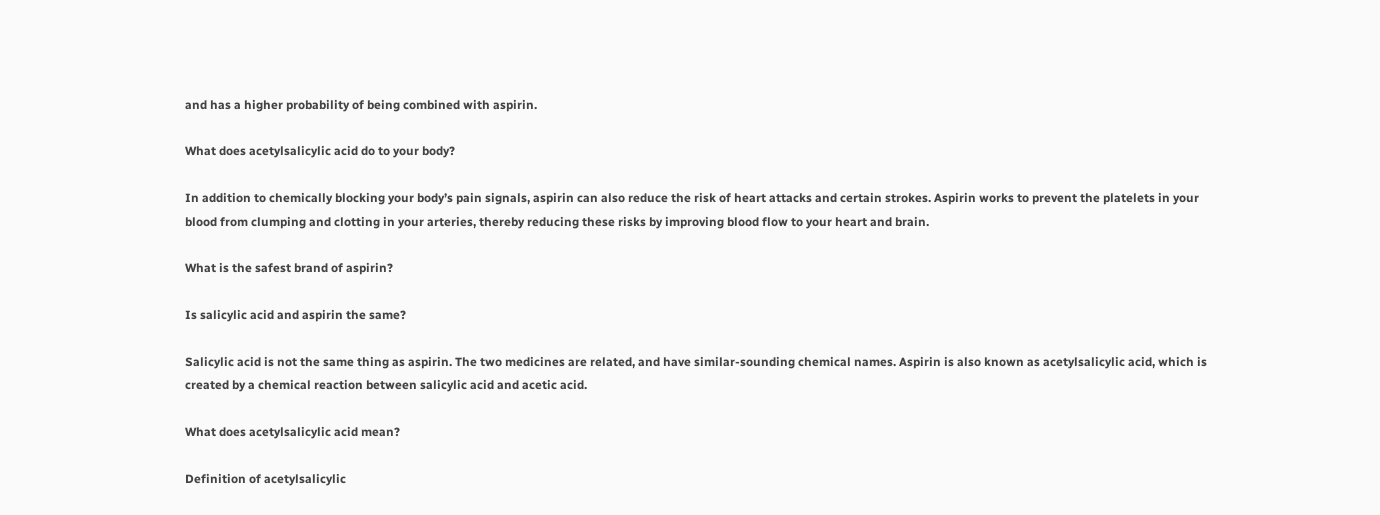and has a higher probability of being combined with aspirin.

What does acetylsalicylic acid do to your body?

In addition to chemically blocking your body’s pain signals, aspirin can also reduce the risk of heart attacks and certain strokes. Aspirin works to prevent the platelets in your blood from clumping and clotting in your arteries, thereby reducing these risks by improving blood flow to your heart and brain.

What is the safest brand of aspirin?

Is salicylic acid and aspirin the same?

Salicylic acid is not the same thing as aspirin. The two medicines are related, and have similar-sounding chemical names. Aspirin is also known as acetylsalicylic acid, which is created by a chemical reaction between salicylic acid and acetic acid.

What does acetylsalicylic acid mean?

Definition of acetylsalicylic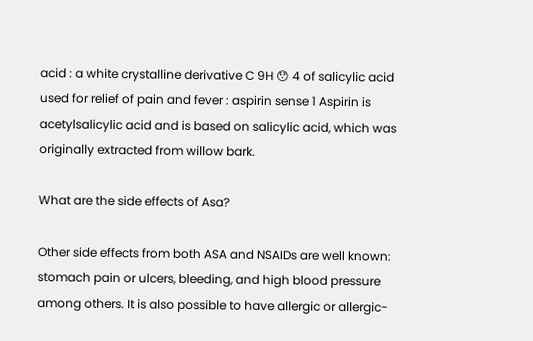acid : a white crystalline derivative C 9H 😯 4 of salicylic acid used for relief of pain and fever : aspirin sense 1 Aspirin is acetylsalicylic acid and is based on salicylic acid, which was originally extracted from willow bark.

What are the side effects of Asa?

Other side effects from both ASA and NSAIDs are well known: stomach pain or ulcers, bleeding, and high blood pressure among others. It is also possible to have allergic or allergic-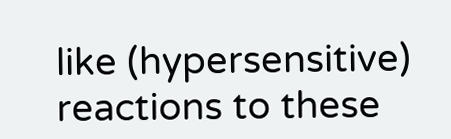like (hypersensitive) reactions to these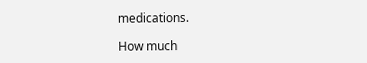medications.

How much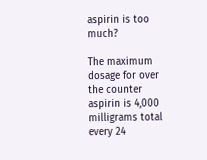aspirin is too much?

The maximum dosage for over the counter aspirin is 4,000 milligrams total every 24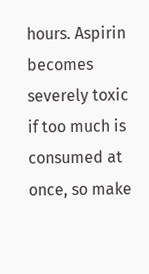hours. Aspirin becomes severely toxic if too much is consumed at once, so make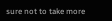sure not to take more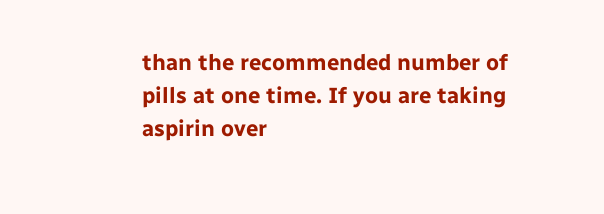than the recommended number of pills at one time. If you are taking aspirin over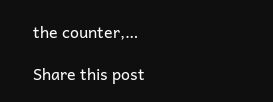the counter,…

Share this post